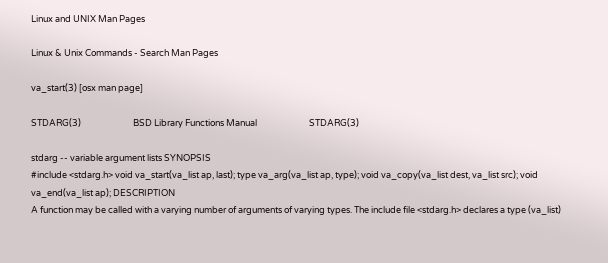Linux and UNIX Man Pages

Linux & Unix Commands - Search Man Pages

va_start(3) [osx man page]

STDARG(3)                          BSD Library Functions Manual                          STDARG(3)

stdarg -- variable argument lists SYNOPSIS
#include <stdarg.h> void va_start(va_list ap, last); type va_arg(va_list ap, type); void va_copy(va_list dest, va_list src); void va_end(va_list ap); DESCRIPTION
A function may be called with a varying number of arguments of varying types. The include file <stdarg.h> declares a type (va_list)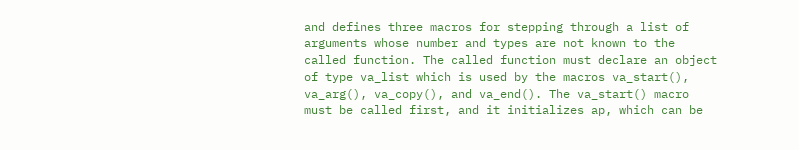and defines three macros for stepping through a list of arguments whose number and types are not known to the called function. The called function must declare an object of type va_list which is used by the macros va_start(), va_arg(), va_copy(), and va_end(). The va_start() macro must be called first, and it initializes ap, which can be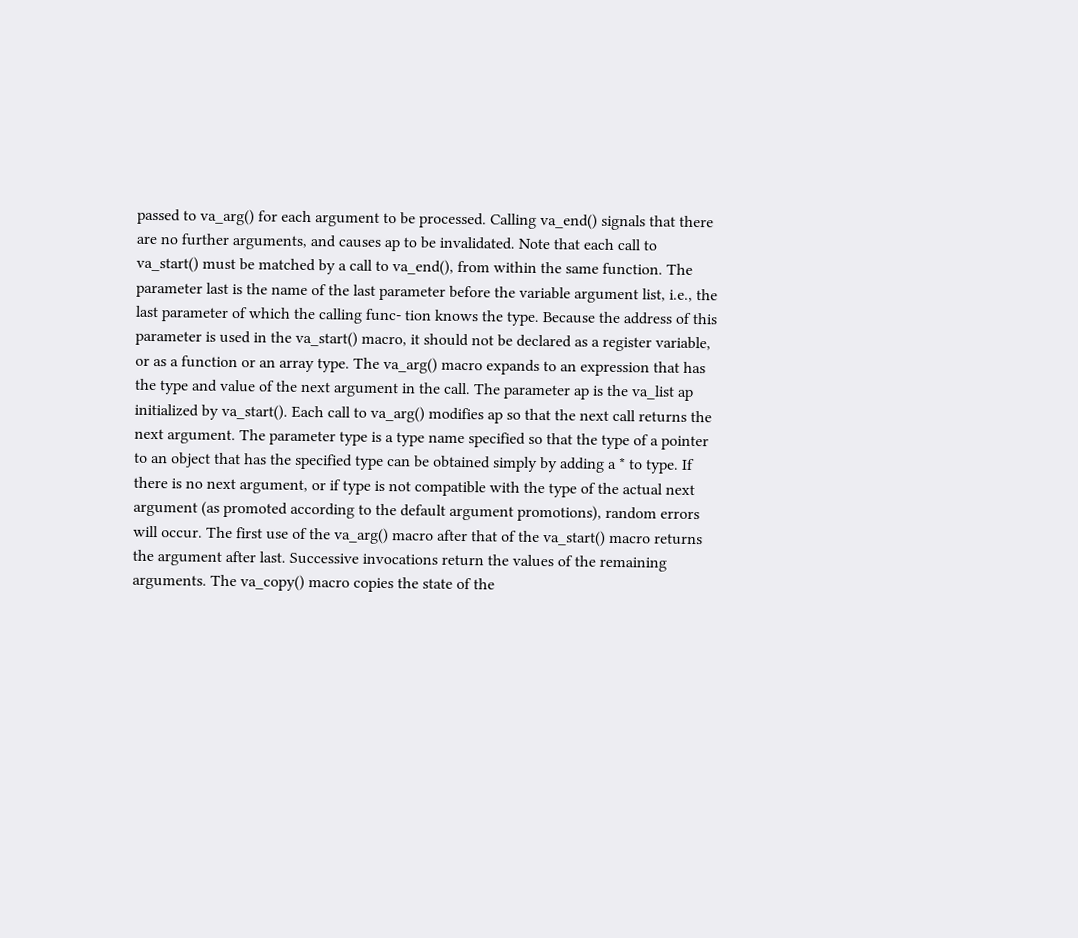passed to va_arg() for each argument to be processed. Calling va_end() signals that there are no further arguments, and causes ap to be invalidated. Note that each call to va_start() must be matched by a call to va_end(), from within the same function. The parameter last is the name of the last parameter before the variable argument list, i.e., the last parameter of which the calling func- tion knows the type. Because the address of this parameter is used in the va_start() macro, it should not be declared as a register variable, or as a function or an array type. The va_arg() macro expands to an expression that has the type and value of the next argument in the call. The parameter ap is the va_list ap initialized by va_start(). Each call to va_arg() modifies ap so that the next call returns the next argument. The parameter type is a type name specified so that the type of a pointer to an object that has the specified type can be obtained simply by adding a * to type. If there is no next argument, or if type is not compatible with the type of the actual next argument (as promoted according to the default argument promotions), random errors will occur. The first use of the va_arg() macro after that of the va_start() macro returns the argument after last. Successive invocations return the values of the remaining arguments. The va_copy() macro copies the state of the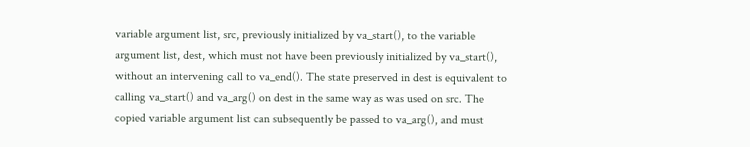variable argument list, src, previously initialized by va_start(), to the variable argument list, dest, which must not have been previously initialized by va_start(), without an intervening call to va_end(). The state preserved in dest is equivalent to calling va_start() and va_arg() on dest in the same way as was used on src. The copied variable argument list can subsequently be passed to va_arg(), and must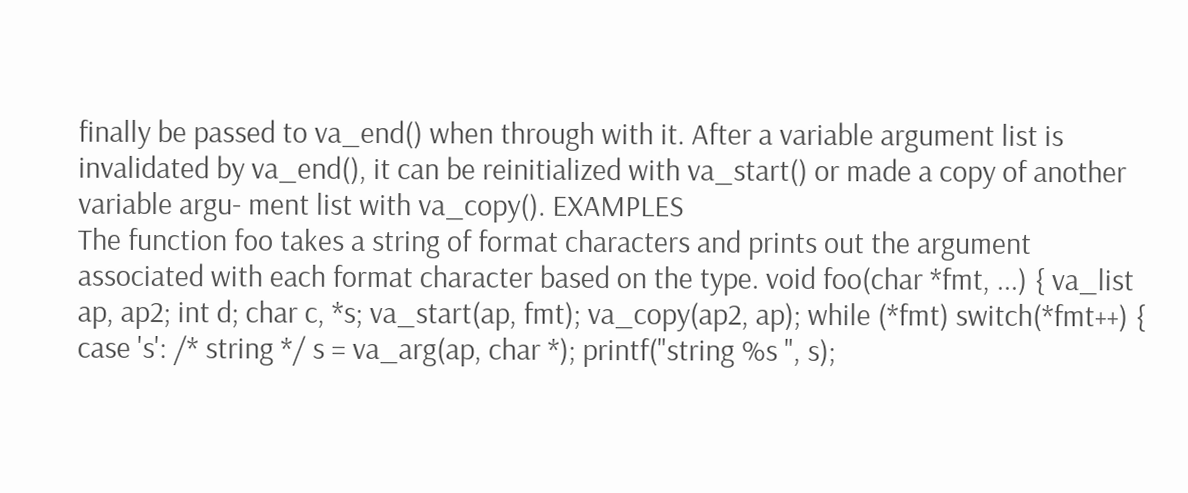finally be passed to va_end() when through with it. After a variable argument list is invalidated by va_end(), it can be reinitialized with va_start() or made a copy of another variable argu- ment list with va_copy(). EXAMPLES
The function foo takes a string of format characters and prints out the argument associated with each format character based on the type. void foo(char *fmt, ...) { va_list ap, ap2; int d; char c, *s; va_start(ap, fmt); va_copy(ap2, ap); while (*fmt) switch(*fmt++) { case 's': /* string */ s = va_arg(ap, char *); printf("string %s ", s);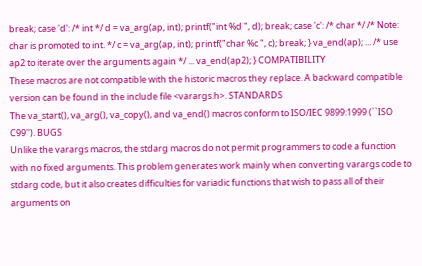break; case 'd': /* int */ d = va_arg(ap, int); printf("int %d ", d); break; case 'c': /* char */ /* Note: char is promoted to int. */ c = va_arg(ap, int); printf("char %c ", c); break; } va_end(ap); ... /* use ap2 to iterate over the arguments again */ ... va_end(ap2); } COMPATIBILITY
These macros are not compatible with the historic macros they replace. A backward compatible version can be found in the include file <varargs.h>. STANDARDS
The va_start(), va_arg(), va_copy(), and va_end() macros conform to ISO/IEC 9899:1999 (``ISO C99''). BUGS
Unlike the varargs macros, the stdarg macros do not permit programmers to code a function with no fixed arguments. This problem generates work mainly when converting varargs code to stdarg code, but it also creates difficulties for variadic functions that wish to pass all of their arguments on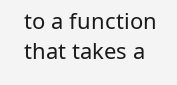to a function that takes a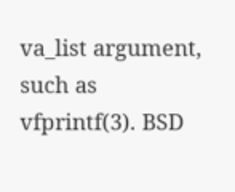va_list argument, such as vfprintf(3). BSD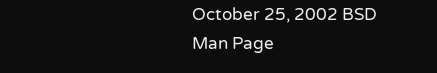October 25, 2002 BSD
Man Page